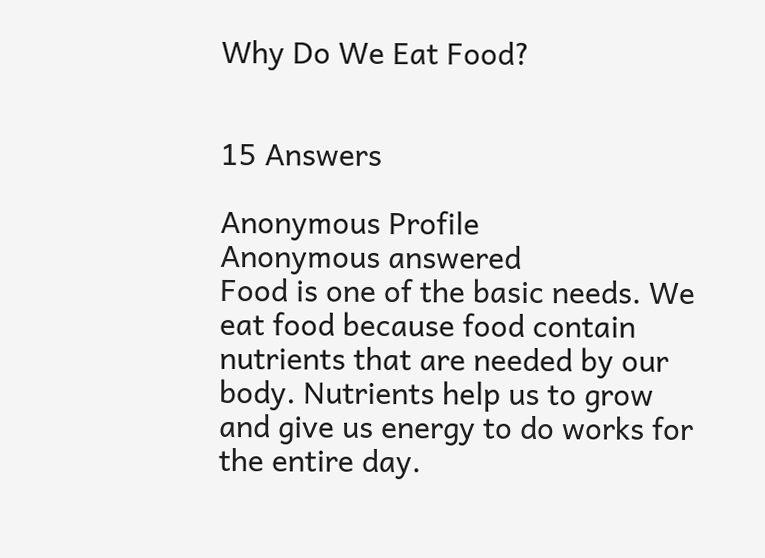Why Do We Eat Food?


15 Answers

Anonymous Profile
Anonymous answered
Food is one of the basic needs. We eat food because food contain nutrients that are needed by our body. Nutrients help us to grow and give us energy to do works for the entire day.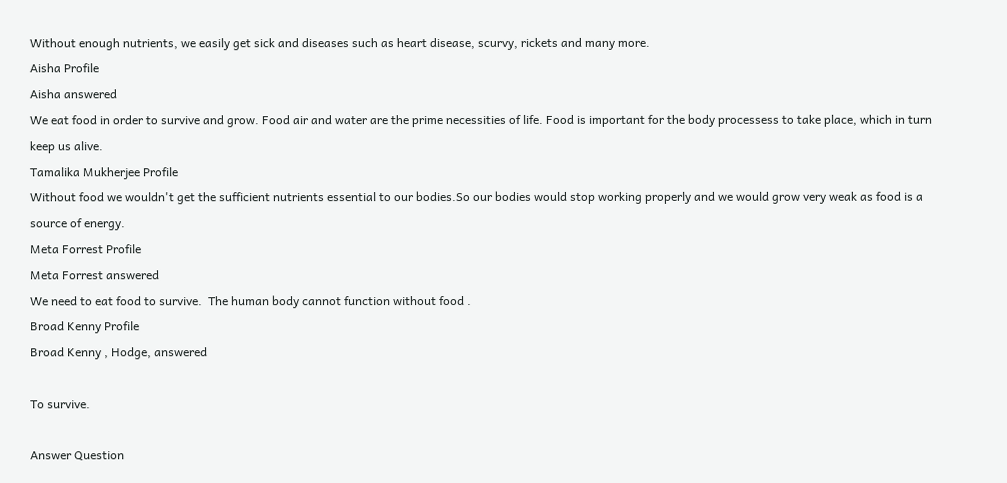Without enough nutrients, we easily get sick and diseases such as heart disease, scurvy, rickets and many more.
Aisha Profile
Aisha answered
We eat food in order to survive and grow. Food air and water are the prime necessities of life. Food is important for the body processess to take place, which in turn keep us alive.
Tamalika Mukherjee Profile
Without food we wouldn't get the sufficient nutrients essential to our bodies.So our bodies would stop working properly and we would grow very weak as food is a source of energy.
Meta Forrest Profile
Meta Forrest answered
We need to eat food to survive.  The human body cannot function without food .
Broad Kenny Profile
Broad Kenny , Hodge, answered

To survive.

Answer Question